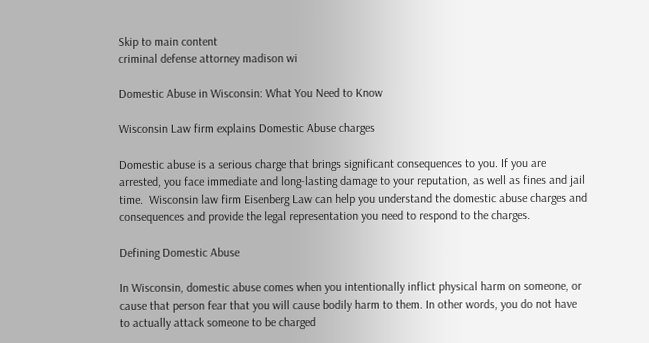Skip to main content
criminal defense attorney madison wi

Domestic Abuse in Wisconsin: What You Need to Know

Wisconsin Law firm explains Domestic Abuse charges

Domestic abuse is a serious charge that brings significant consequences to you. If you are arrested, you face immediate and long-lasting damage to your reputation, as well as fines and jail time.  Wisconsin law firm Eisenberg Law can help you understand the domestic abuse charges and consequences and provide the legal representation you need to respond to the charges.

Defining Domestic Abuse

In Wisconsin, domestic abuse comes when you intentionally inflict physical harm on someone, or cause that person fear that you will cause bodily harm to them. In other words, you do not have to actually attack someone to be charged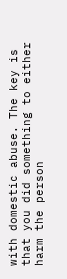with domestic abuse. The key is that you did something to either harm the person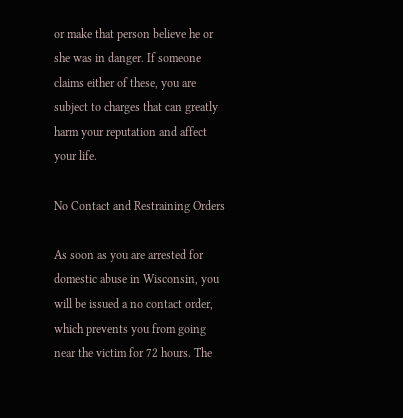or make that person believe he or she was in danger. If someone claims either of these, you are subject to charges that can greatly harm your reputation and affect your life.

No Contact and Restraining Orders

As soon as you are arrested for domestic abuse in Wisconsin, you will be issued a no contact order, which prevents you from going near the victim for 72 hours. The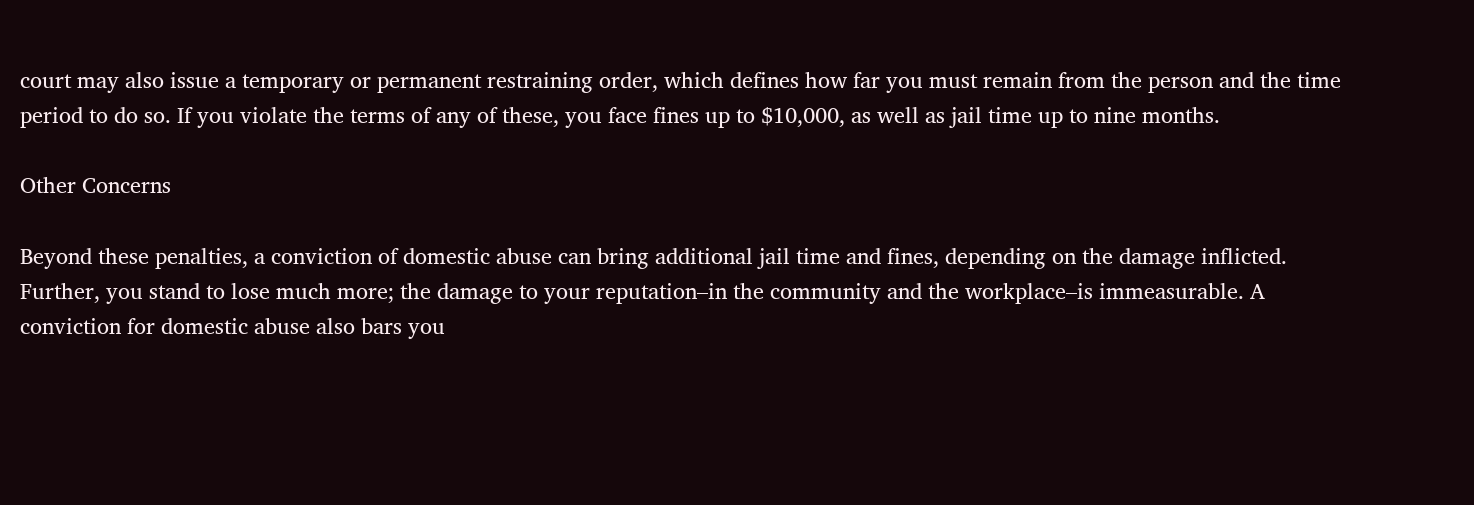court may also issue a temporary or permanent restraining order, which defines how far you must remain from the person and the time period to do so. If you violate the terms of any of these, you face fines up to $10,000, as well as jail time up to nine months.

Other Concerns

Beyond these penalties, a conviction of domestic abuse can bring additional jail time and fines, depending on the damage inflicted. Further, you stand to lose much more; the damage to your reputation–in the community and the workplace–is immeasurable. A conviction for domestic abuse also bars you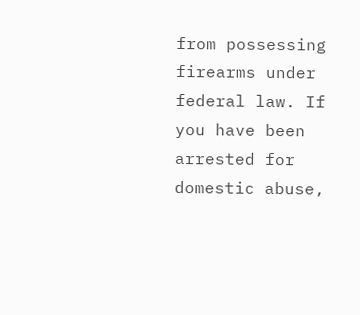from possessing firearms under federal law. If you have been arrested for domestic abuse,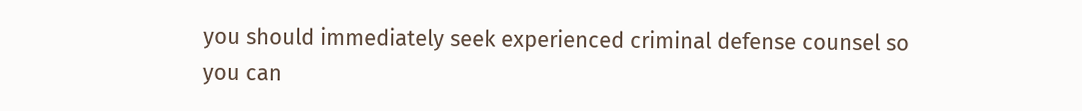you should immediately seek experienced criminal defense counsel so you can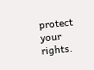protect your rights.